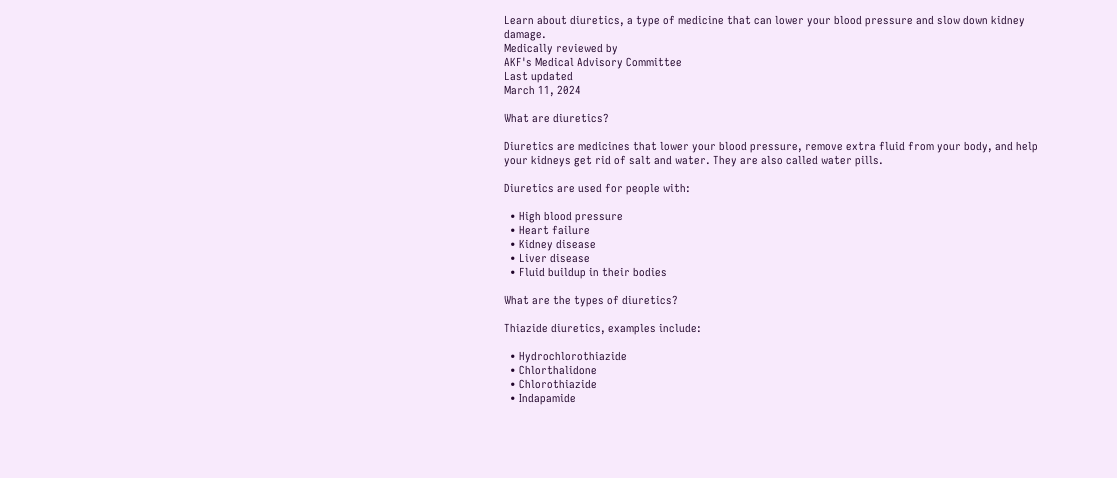Learn about diuretics, a type of medicine that can lower your blood pressure and slow down kidney damage.
Medically reviewed by
AKF's Medical Advisory Committee
Last updated
March 11, 2024

What are diuretics?

Diuretics are medicines that lower your blood pressure, remove extra fluid from your body, and help your kidneys get rid of salt and water. They are also called water pills.

Diuretics are used for people with:

  • High blood pressure
  • Heart failure
  • Kidney disease
  • Liver disease
  • Fluid buildup in their bodies

What are the types of diuretics?

Thiazide diuretics, examples include:

  • Hydrochlorothiazide
  • Chlorthalidone
  • Chlorothiazide
  • Indapamide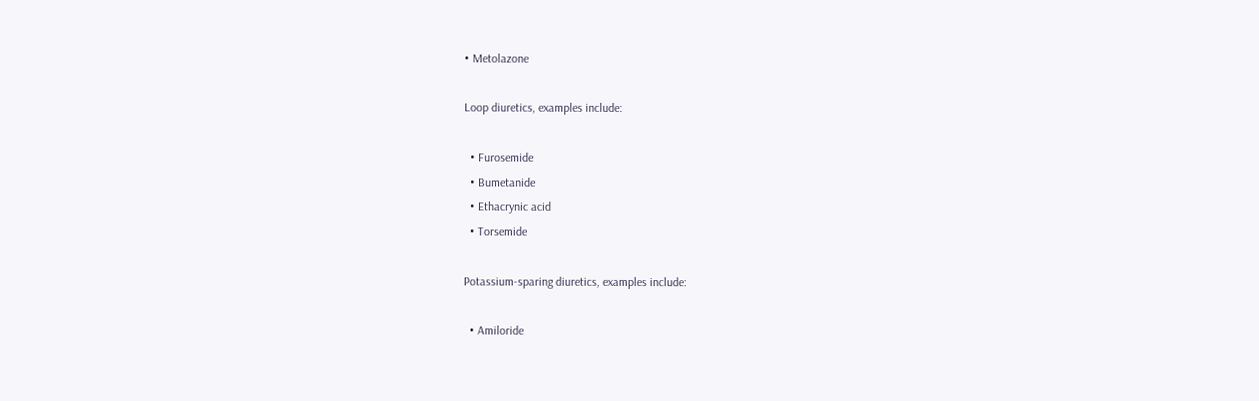• Metolazone

Loop diuretics, examples include:

  • Furosemide
  • Bumetanide
  • Ethacrynic acid
  • Torsemide

Potassium-sparing diuretics, examples include:

  • Amiloride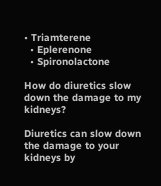• Triamterene
  • Eplerenone
  • Spironolactone

How do diuretics slow down the damage to my kidneys?

Diuretics can slow down the damage to your kidneys by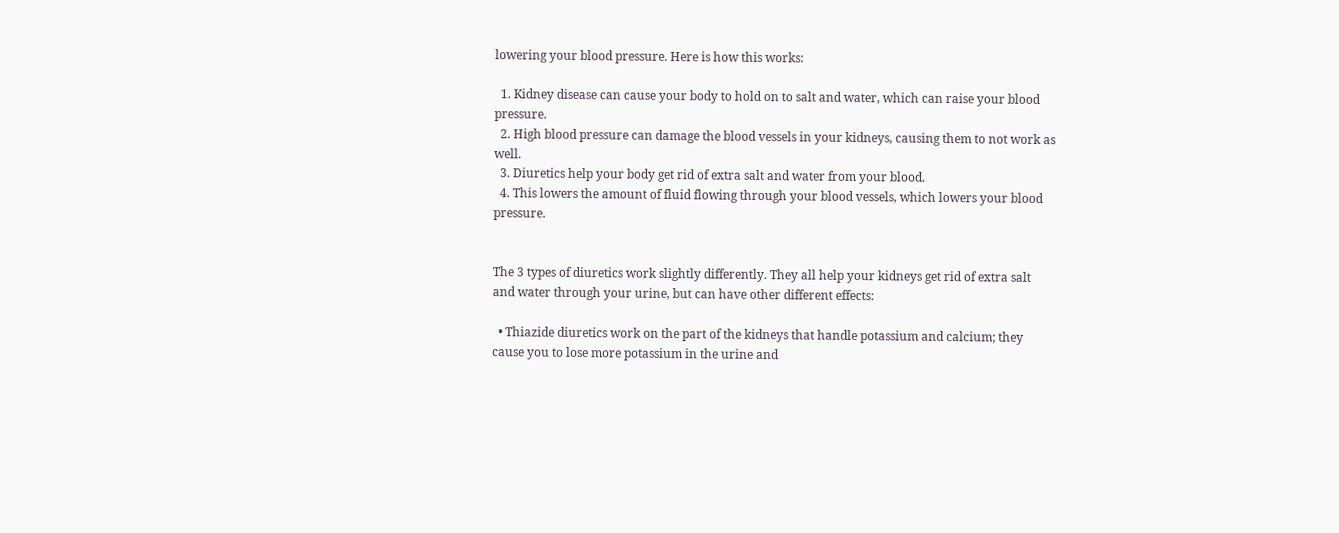lowering your blood pressure. Here is how this works:

  1. Kidney disease can cause your body to hold on to salt and water, which can raise your blood pressure.
  2. High blood pressure can damage the blood vessels in your kidneys, causing them to not work as well.
  3. Diuretics help your body get rid of extra salt and water from your blood.
  4. This lowers the amount of fluid flowing through your blood vessels, which lowers your blood pressure.


The 3 types of diuretics work slightly differently. They all help your kidneys get rid of extra salt and water through your urine, but can have other different effects:

  • Thiazide diuretics work on the part of the kidneys that handle potassium and calcium; they cause you to lose more potassium in the urine and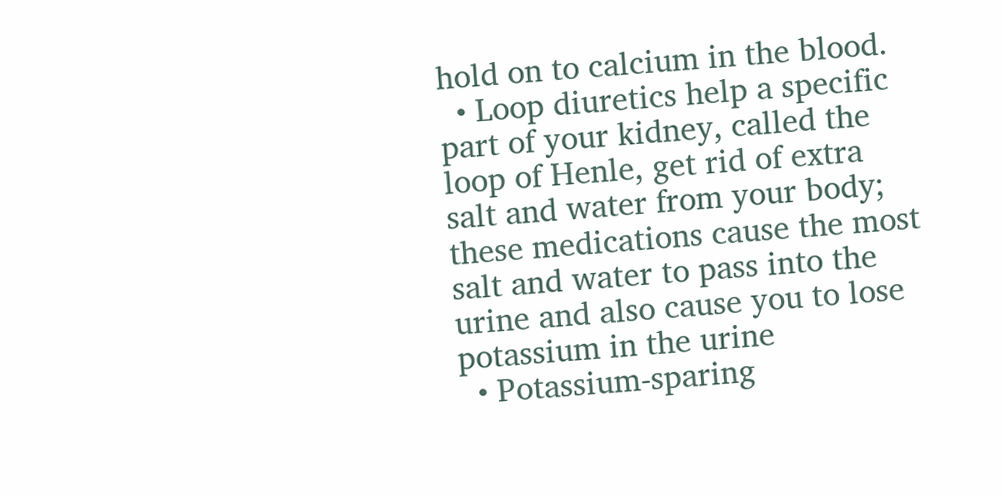hold on to calcium in the blood.
  • Loop diuretics help a specific part of your kidney, called the loop of Henle, get rid of extra salt and water from your body; these medications cause the most salt and water to pass into the urine and also cause you to lose potassium in the urine
  • Potassium-sparing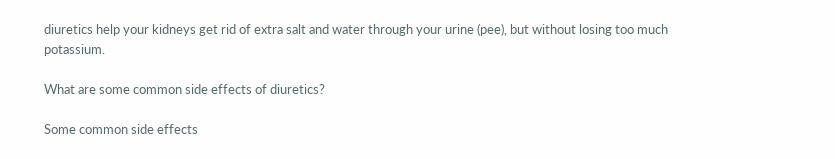diuretics help your kidneys get rid of extra salt and water through your urine (pee), but without losing too much potassium.

What are some common side effects of diuretics?

Some common side effects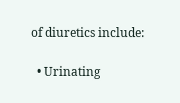of diuretics include:

  • Urinating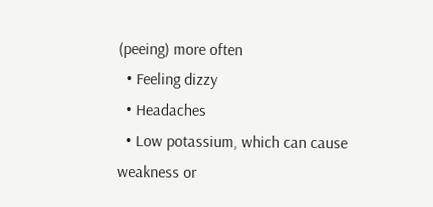(peeing) more often
  • Feeling dizzy
  • Headaches
  • Low potassium, which can cause weakness or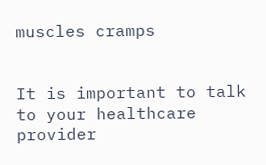muscles cramps


It is important to talk to your healthcare provider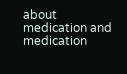about medication and medication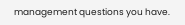management questions you have.